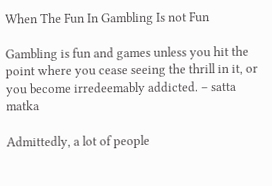When The Fun In Gambling Is not Fun

Gambling is fun and games unless you hit the point where you cease seeing the thrill in it, or you become irredeemably addicted. – satta matka

Admittedly, a lot of people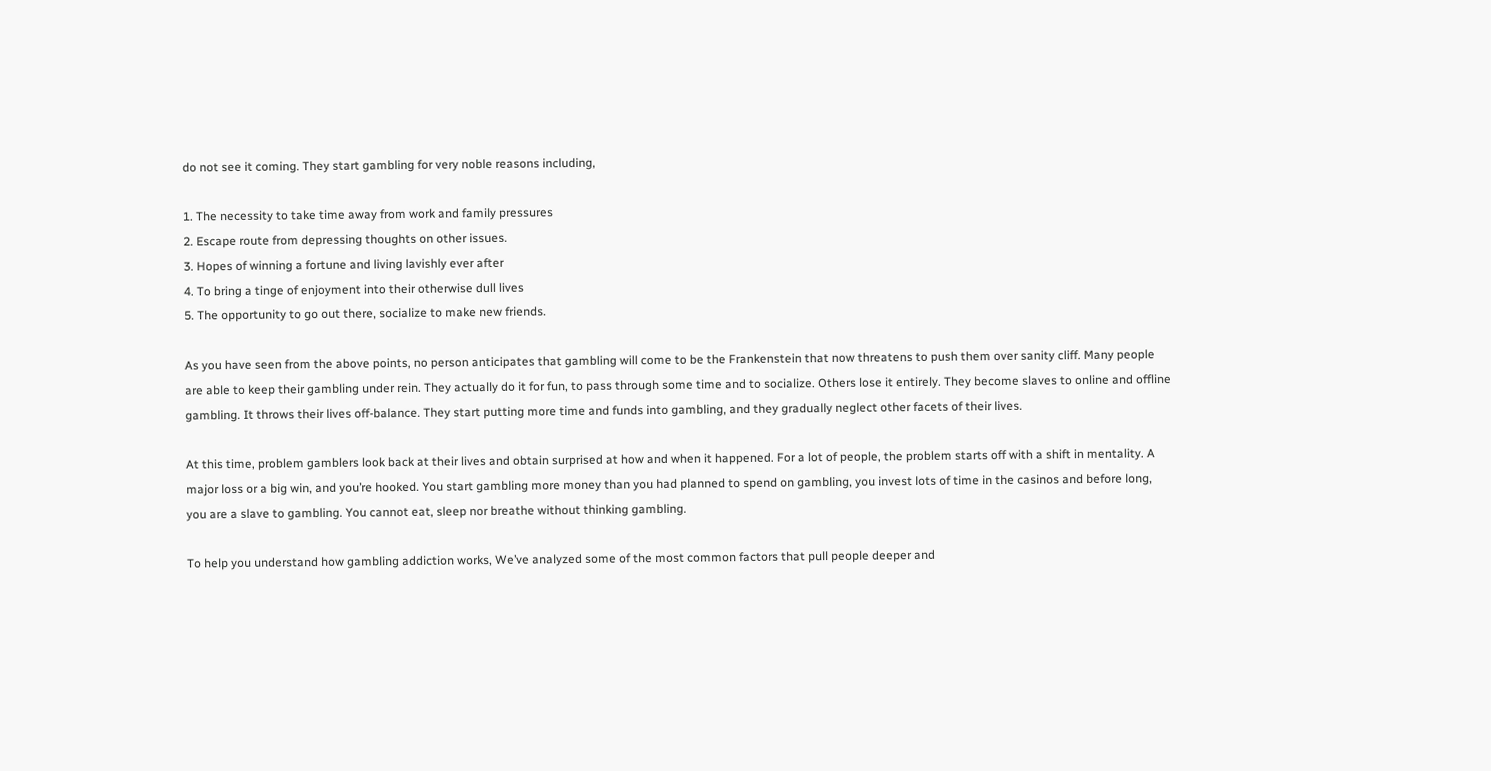do not see it coming. They start gambling for very noble reasons including,

1. The necessity to take time away from work and family pressures
2. Escape route from depressing thoughts on other issues.
3. Hopes of winning a fortune and living lavishly ever after
4. To bring a tinge of enjoyment into their otherwise dull lives
5. The opportunity to go out there, socialize to make new friends.

As you have seen from the above points, no person anticipates that gambling will come to be the Frankenstein that now threatens to push them over sanity cliff. Many people are able to keep their gambling under rein. They actually do it for fun, to pass through some time and to socialize. Others lose it entirely. They become slaves to online and offline gambling. It throws their lives off-balance. They start putting more time and funds into gambling, and they gradually neglect other facets of their lives.

At this time, problem gamblers look back at their lives and obtain surprised at how and when it happened. For a lot of people, the problem starts off with a shift in mentality. A major loss or a big win, and you’re hooked. You start gambling more money than you had planned to spend on gambling, you invest lots of time in the casinos and before long, you are a slave to gambling. You cannot eat, sleep nor breathe without thinking gambling.

To help you understand how gambling addiction works, We’ve analyzed some of the most common factors that pull people deeper and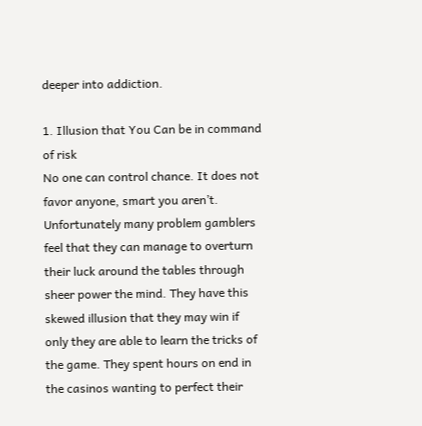deeper into addiction.

1. Illusion that You Can be in command of risk
No one can control chance. It does not favor anyone, smart you aren’t. Unfortunately many problem gamblers feel that they can manage to overturn their luck around the tables through sheer power the mind. They have this skewed illusion that they may win if only they are able to learn the tricks of the game. They spent hours on end in the casinos wanting to perfect their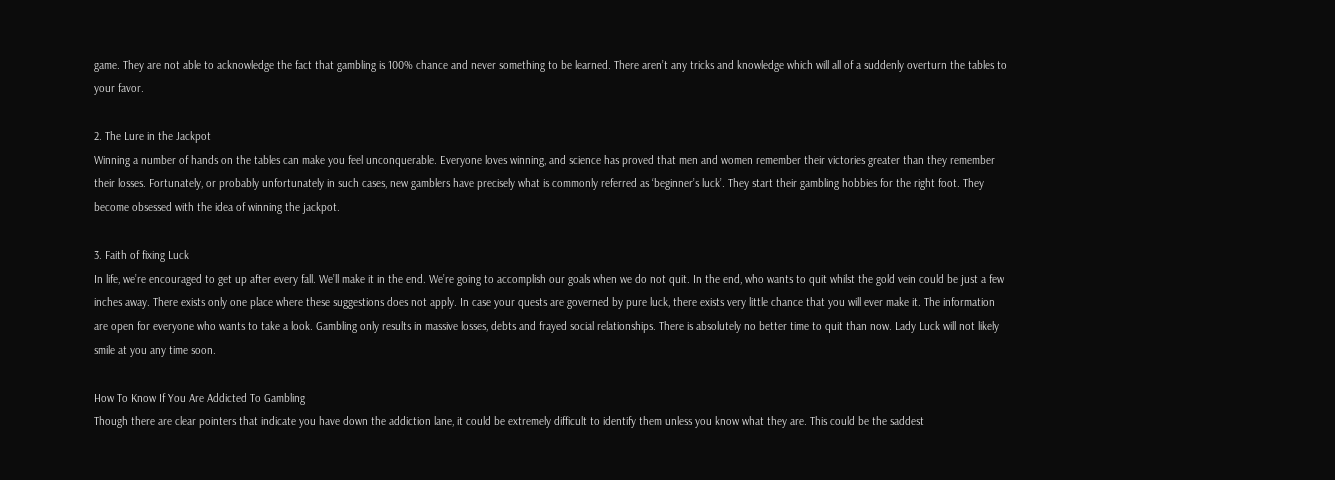game. They are not able to acknowledge the fact that gambling is 100% chance and never something to be learned. There aren’t any tricks and knowledge which will all of a suddenly overturn the tables to your favor.

2. The Lure in the Jackpot
Winning a number of hands on the tables can make you feel unconquerable. Everyone loves winning, and science has proved that men and women remember their victories greater than they remember their losses. Fortunately, or probably unfortunately in such cases, new gamblers have precisely what is commonly referred as ‘beginner’s luck’. They start their gambling hobbies for the right foot. They become obsessed with the idea of winning the jackpot.

3. Faith of fixing Luck
In life, we’re encouraged to get up after every fall. We’ll make it in the end. We’re going to accomplish our goals when we do not quit. In the end, who wants to quit whilst the gold vein could be just a few inches away. There exists only one place where these suggestions does not apply. In case your quests are governed by pure luck, there exists very little chance that you will ever make it. The information are open for everyone who wants to take a look. Gambling only results in massive losses, debts and frayed social relationships. There is absolutely no better time to quit than now. Lady Luck will not likely smile at you any time soon.

How To Know If You Are Addicted To Gambling
Though there are clear pointers that indicate you have down the addiction lane, it could be extremely difficult to identify them unless you know what they are. This could be the saddest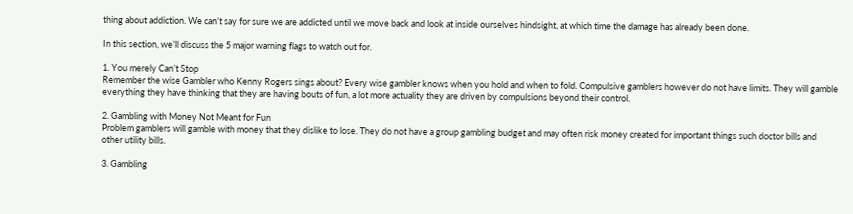thing about addiction. We can’t say for sure we are addicted until we move back and look at inside ourselves hindsight, at which time the damage has already been done.

In this section, we’ll discuss the 5 major warning flags to watch out for.

1. You merely Can’t Stop
Remember the wise Gambler who Kenny Rogers sings about? Every wise gambler knows when you hold and when to fold. Compulsive gamblers however do not have limits. They will gamble everything they have thinking that they are having bouts of fun, a lot more actuality they are driven by compulsions beyond their control.

2. Gambling with Money Not Meant for Fun
Problem gamblers will gamble with money that they dislike to lose. They do not have a group gambling budget and may often risk money created for important things such doctor bills and other utility bills.

3. Gambling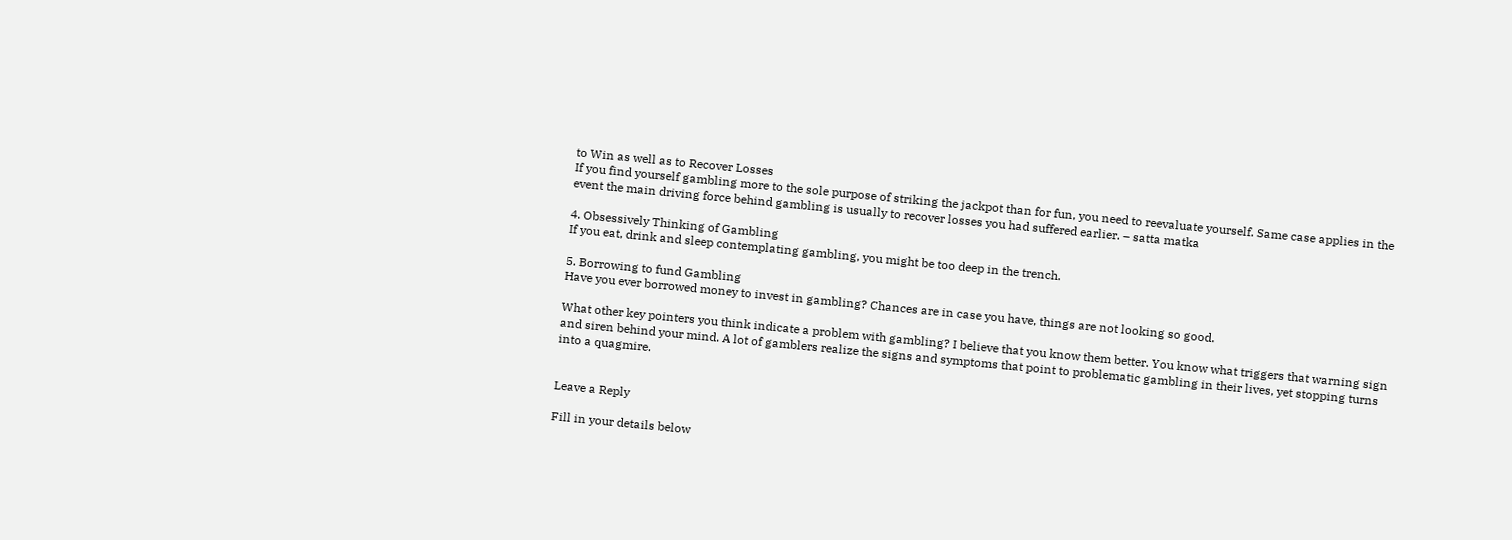to Win as well as to Recover Losses
If you find yourself gambling more to the sole purpose of striking the jackpot than for fun, you need to reevaluate yourself. Same case applies in the event the main driving force behind gambling is usually to recover losses you had suffered earlier. – satta matka

4. Obsessively Thinking of Gambling
If you eat, drink and sleep contemplating gambling, you might be too deep in the trench.

5. Borrowing to fund Gambling
Have you ever borrowed money to invest in gambling? Chances are in case you have, things are not looking so good.

What other key pointers you think indicate a problem with gambling? I believe that you know them better. You know what triggers that warning sign and siren behind your mind. A lot of gamblers realize the signs and symptoms that point to problematic gambling in their lives, yet stopping turns into a quagmire.


Leave a Reply

Fill in your details below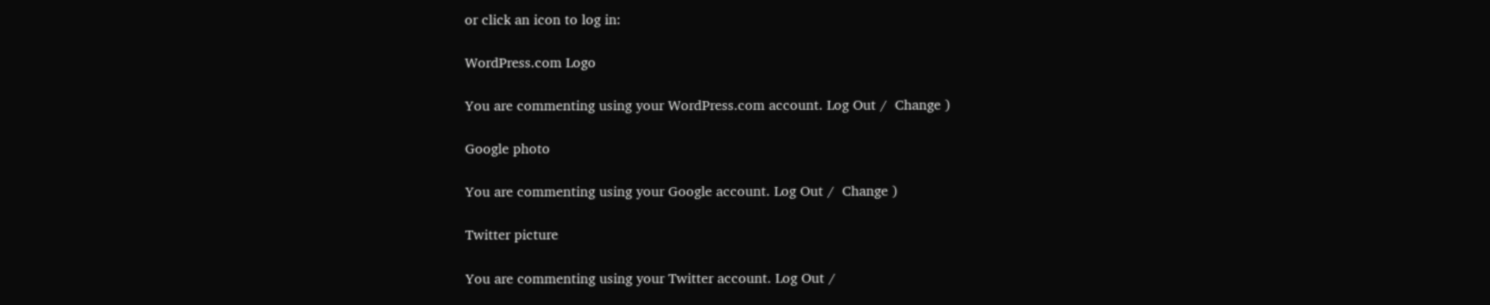or click an icon to log in:

WordPress.com Logo

You are commenting using your WordPress.com account. Log Out /  Change )

Google photo

You are commenting using your Google account. Log Out /  Change )

Twitter picture

You are commenting using your Twitter account. Log Out /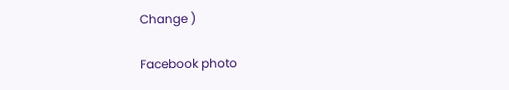Change )

Facebook photo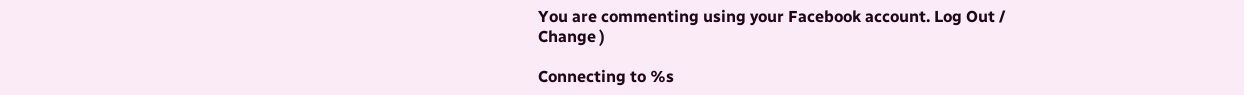You are commenting using your Facebook account. Log Out /  Change )

Connecting to %s